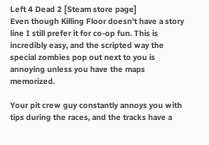Left 4 Dead 2 [Steam store page]
Even though Killing Floor doesn't have a story line I still prefer it for co-op fun. This is incredibly easy, and the scripted way the special zombies pop out next to you is annoying unless you have the maps memorized.

Your pit crew guy constantly annoys you with tips during the races, and the tracks have a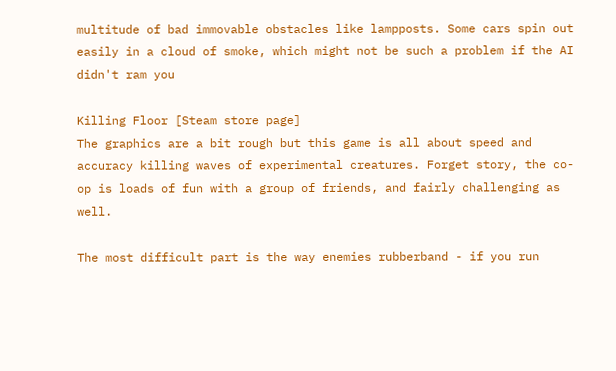multitude of bad immovable obstacles like lampposts. Some cars spin out easily in a cloud of smoke, which might not be such a problem if the AI didn't ram you

Killing Floor [Steam store page]
The graphics are a bit rough but this game is all about speed and accuracy killing waves of experimental creatures. Forget story, the co-op is loads of fun with a group of friends, and fairly challenging as well.

The most difficult part is the way enemies rubberband - if you run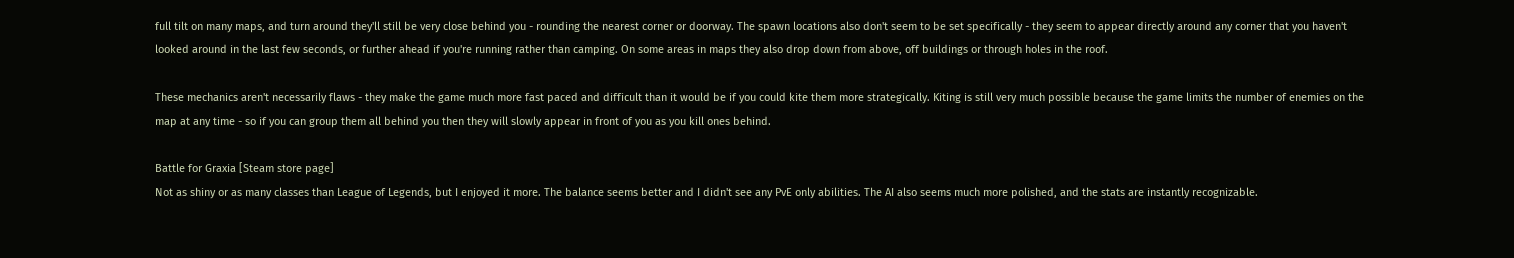full tilt on many maps, and turn around they'll still be very close behind you - rounding the nearest corner or doorway. The spawn locations also don't seem to be set specifically - they seem to appear directly around any corner that you haven't looked around in the last few seconds, or further ahead if you're running rather than camping. On some areas in maps they also drop down from above, off buildings or through holes in the roof.

These mechanics aren't necessarily flaws - they make the game much more fast paced and difficult than it would be if you could kite them more strategically. Kiting is still very much possible because the game limits the number of enemies on the map at any time - so if you can group them all behind you then they will slowly appear in front of you as you kill ones behind.

Battle for Graxia [Steam store page]
Not as shiny or as many classes than League of Legends, but I enjoyed it more. The balance seems better and I didn't see any PvE only abilities. The AI also seems much more polished, and the stats are instantly recognizable.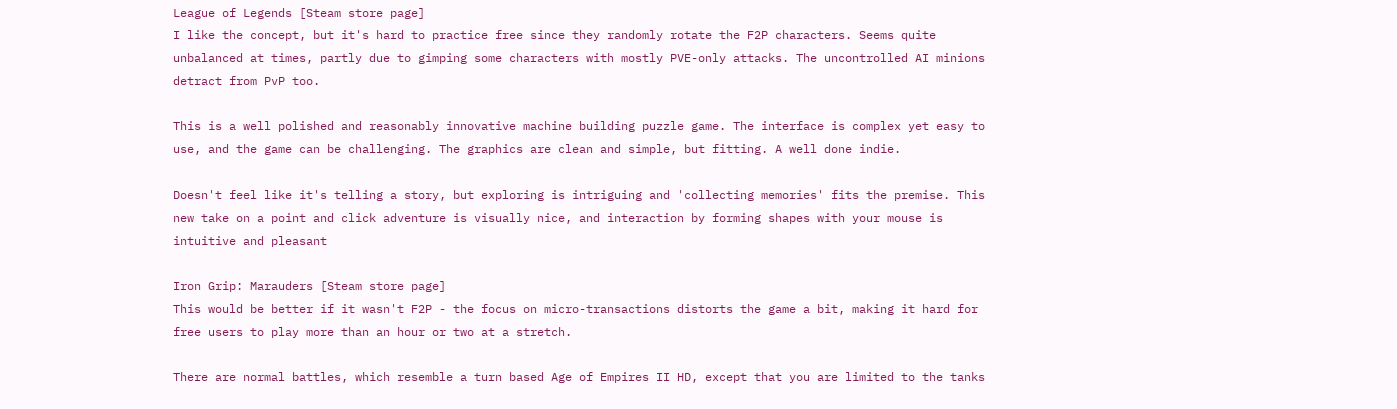League of Legends [Steam store page]
I like the concept, but it's hard to practice free since they randomly rotate the F2P characters. Seems quite unbalanced at times, partly due to gimping some characters with mostly PVE-only attacks. The uncontrolled AI minions detract from PvP too.

This is a well polished and reasonably innovative machine building puzzle game. The interface is complex yet easy to use, and the game can be challenging. The graphics are clean and simple, but fitting. A well done indie.

Doesn't feel like it's telling a story, but exploring is intriguing and 'collecting memories' fits the premise. This new take on a point and click adventure is visually nice, and interaction by forming shapes with your mouse is intuitive and pleasant

Iron Grip: Marauders [Steam store page]
This would be better if it wasn't F2P - the focus on micro-transactions distorts the game a bit, making it hard for free users to play more than an hour or two at a stretch.

There are normal battles, which resemble a turn based Age of Empires II HD, except that you are limited to the tanks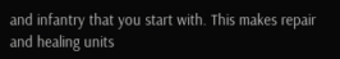and infantry that you start with. This makes repair and healing units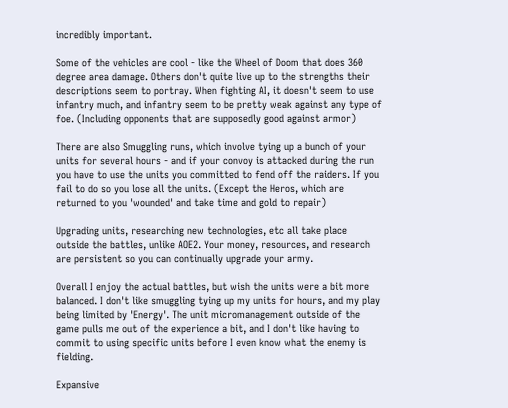incredibly important.

Some of the vehicles are cool - like the Wheel of Doom that does 360 degree area damage. Others don't quite live up to the strengths their descriptions seem to portray. When fighting AI, it doesn't seem to use infantry much, and infantry seem to be pretty weak against any type of foe. (Including opponents that are supposedly good against armor)

There are also Smuggling runs, which involve tying up a bunch of your units for several hours - and if your convoy is attacked during the run you have to use the units you committed to fend off the raiders. If you fail to do so you lose all the units. (Except the Heros, which are returned to you 'wounded' and take time and gold to repair)

Upgrading units, researching new technologies, etc all take place outside the battles, unlike AOE2. Your money, resources, and research are persistent so you can continually upgrade your army.

Overall I enjoy the actual battles, but wish the units were a bit more balanced. I don't like smuggling tying up my units for hours, and my play being limited by 'Energy'. The unit micromanagement outside of the game pulls me out of the experience a bit, and I don't like having to commit to using specific units before I even know what the enemy is fielding.

Expansive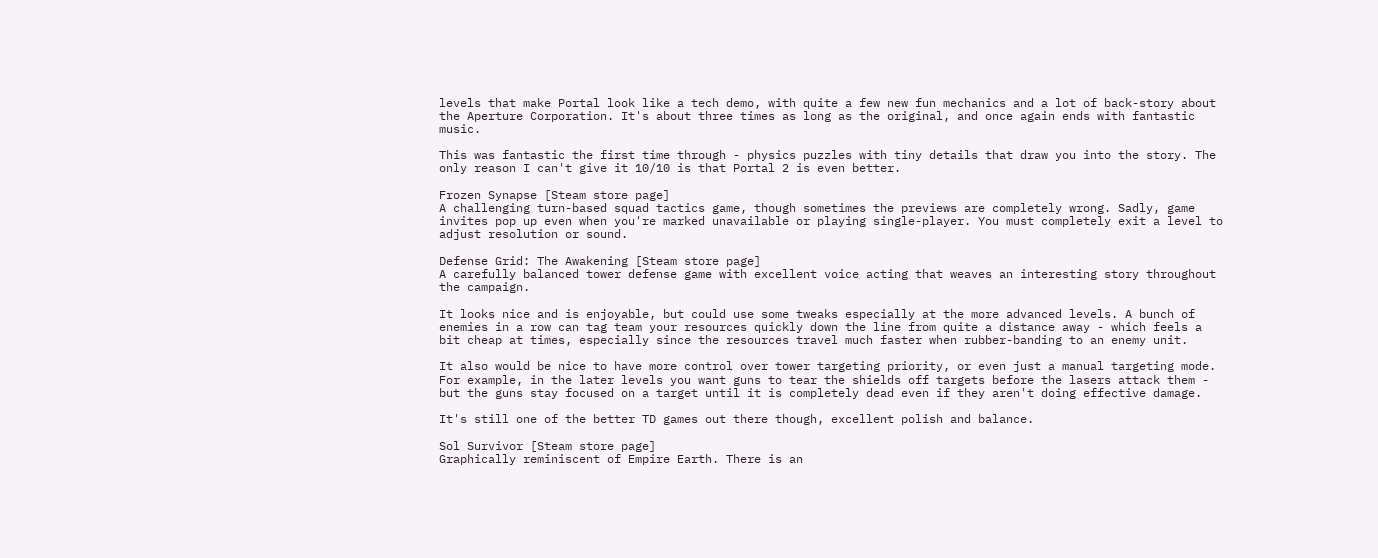levels that make Portal look like a tech demo, with quite a few new fun mechanics and a lot of back-story about the Aperture Corporation. It's about three times as long as the original, and once again ends with fantastic music.

This was fantastic the first time through - physics puzzles with tiny details that draw you into the story. The only reason I can't give it 10/10 is that Portal 2 is even better.

Frozen Synapse [Steam store page]
A challenging turn-based squad tactics game, though sometimes the previews are completely wrong. Sadly, game invites pop up even when you're marked unavailable or playing single-player. You must completely exit a level to adjust resolution or sound.

Defense Grid: The Awakening [Steam store page]
A carefully balanced tower defense game with excellent voice acting that weaves an interesting story throughout the campaign.

It looks nice and is enjoyable, but could use some tweaks especially at the more advanced levels. A bunch of enemies in a row can tag team your resources quickly down the line from quite a distance away - which feels a bit cheap at times, especially since the resources travel much faster when rubber-banding to an enemy unit.

It also would be nice to have more control over tower targeting priority, or even just a manual targeting mode. For example, in the later levels you want guns to tear the shields off targets before the lasers attack them - but the guns stay focused on a target until it is completely dead even if they aren't doing effective damage.

It's still one of the better TD games out there though, excellent polish and balance.

Sol Survivor [Steam store page]
Graphically reminiscent of Empire Earth. There is an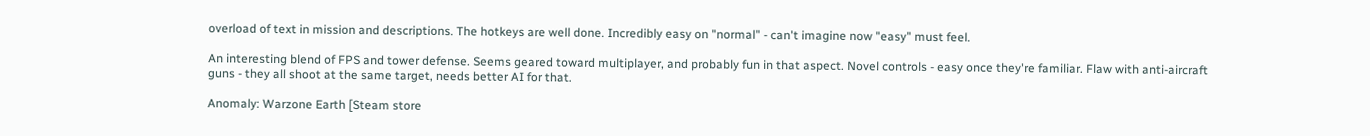overload of text in mission and descriptions. The hotkeys are well done. Incredibly easy on "normal" - can't imagine now "easy" must feel.

An interesting blend of FPS and tower defense. Seems geared toward multiplayer, and probably fun in that aspect. Novel controls - easy once they're familiar. Flaw with anti-aircraft guns - they all shoot at the same target, needs better AI for that.

Anomaly: Warzone Earth [Steam store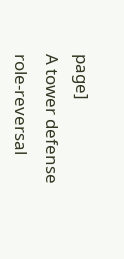page]
A tower defense role-reversal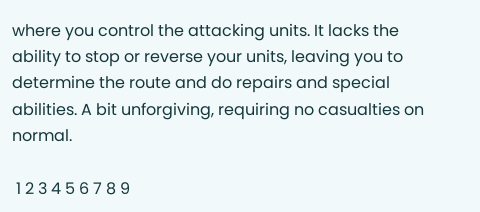where you control the attacking units. It lacks the ability to stop or reverse your units, leaving you to determine the route and do repairs and special abilities. A bit unforgiving, requiring no casualties on normal.

 1 2 3 4 5 6 7 8 9